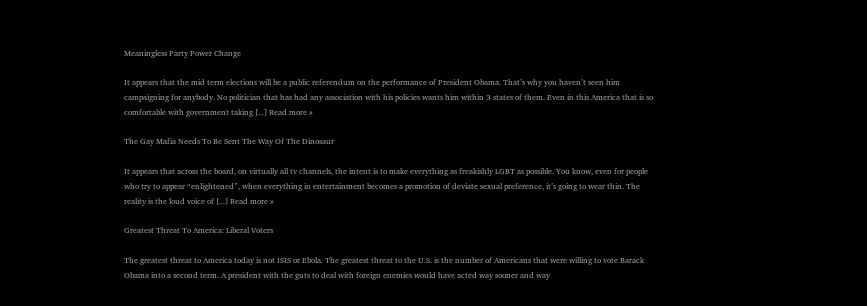Meaningless Party Power Change

It appears that the mid term elections will be a public referendum on the performance of President Obama. That’s why you haven’t seen him campaigning for anybody. No politician that has had any association with his policies wants him within 3 states of them. Even in this America that is so comfortable with government taking [...] Read more »

The Gay Mafia Needs To Be Sent The Way Of The Dinosaur

It appears that across the board, on virtually all tv channels, the intent is to make everything as freakishly LGBT as possible. You know, even for people who try to appear “enlightened”, when everything in entertainment becomes a promotion of deviate sexual preference, it’s going to wear thin. The reality is the loud voice of [...] Read more »

Greatest Threat To America: Liberal Voters

The greatest threat to America today is not ISIS or Ebola. The greatest threat to the U.S. is the number of Americans that were willing to vote Barack Obama into a second term. A president with the guts to deal with foreign enemies would have acted way sooner and way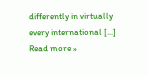differently in virtually every international [...] Read more »